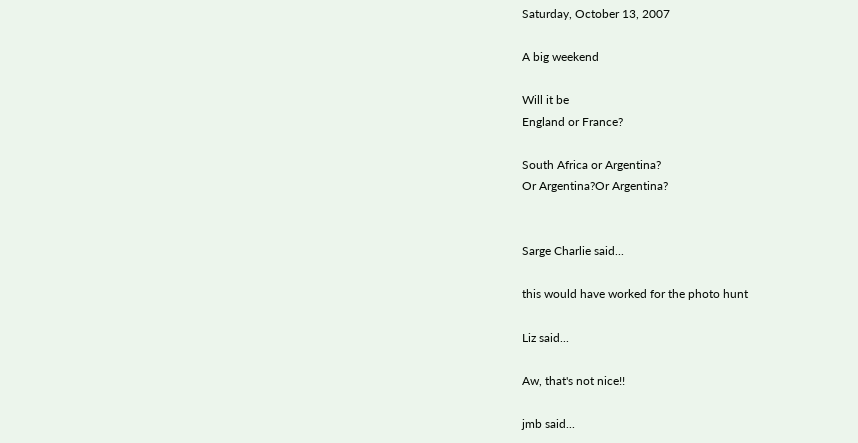Saturday, October 13, 2007

A big weekend

Will it be
England or France?

South Africa or Argentina?
Or Argentina?Or Argentina?


Sarge Charlie said...

this would have worked for the photo hunt

Liz said...

Aw, that's not nice!!

jmb said...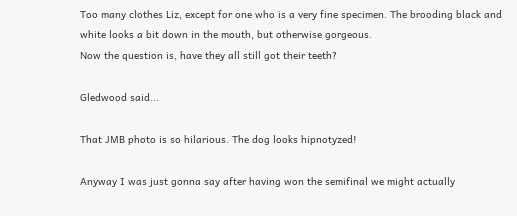Too many clothes Liz, except for one who is a very fine specimen. The brooding black and white looks a bit down in the mouth, but otherwise gorgeous.
Now the question is, have they all still got their teeth?

Gledwood said...

That JMB photo is so hilarious. The dog looks hipnotyzed!

Anyway I was just gonna say after having won the semifinal we might actually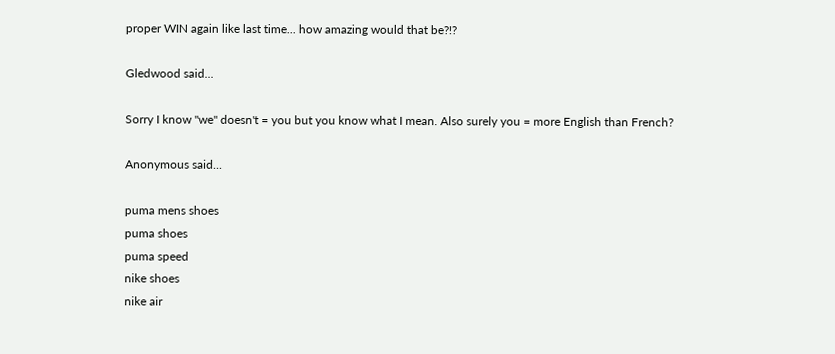proper WIN again like last time... how amazing would that be?!?

Gledwood said...

Sorry I know "we" doesn't = you but you know what I mean. Also surely you = more English than French?

Anonymous said...

puma mens shoes
puma shoes
puma speed
nike shoes
nike air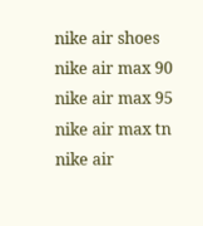nike air shoes
nike air max 90
nike air max 95
nike air max tn
nike air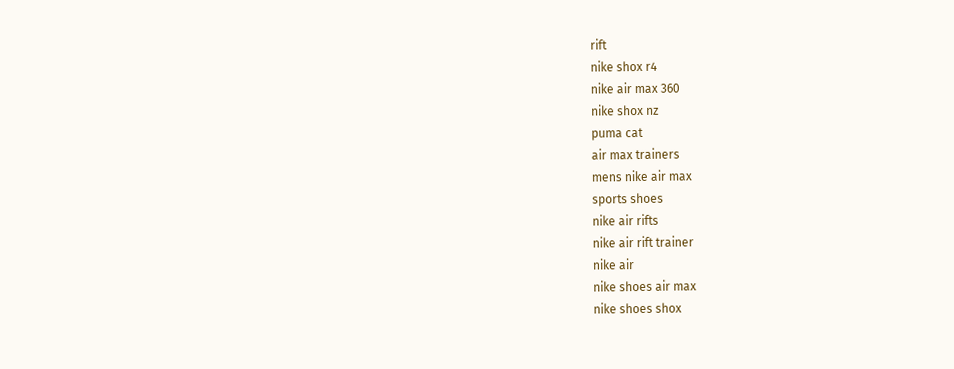rift
nike shox r4
nike air max 360
nike shox nz
puma cat
air max trainers
mens nike air max
sports shoes
nike air rifts
nike air rift trainer
nike air
nike shoes air max
nike shoes shox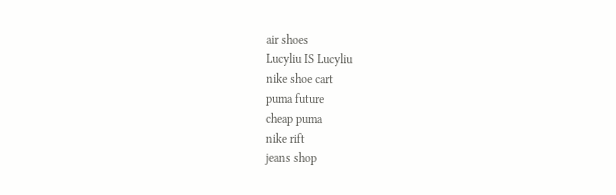air shoes
Lucyliu IS Lucyliu
nike shoe cart
puma future
cheap puma
nike rift
jeans shop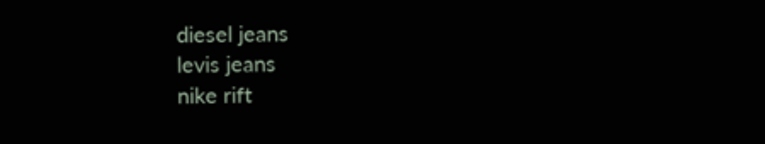diesel jeans
levis jeans
nike rift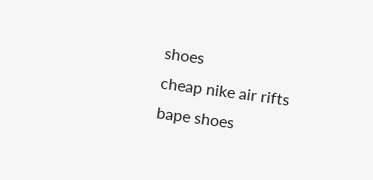shoes
cheap nike air rifts
bape shoes